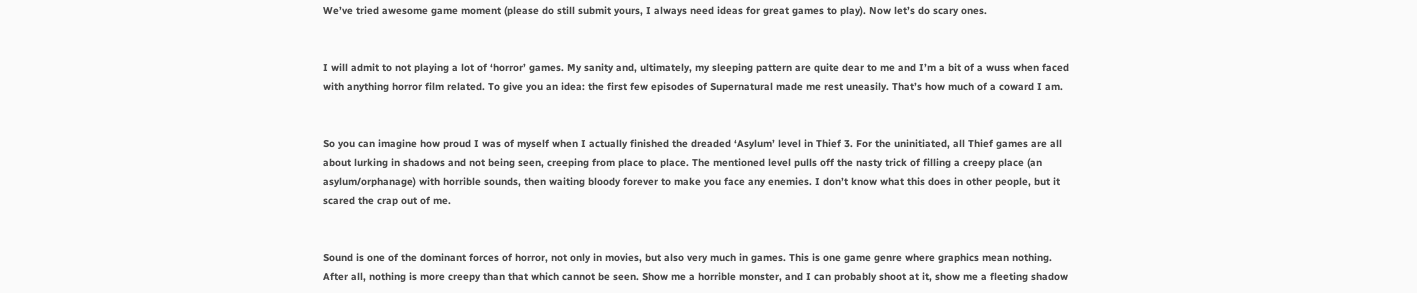We’ve tried awesome game moment (please do still submit yours, I always need ideas for great games to play). Now let’s do scary ones.


I will admit to not playing a lot of ‘horror’ games. My sanity and, ultimately, my sleeping pattern are quite dear to me and I’m a bit of a wuss when faced with anything horror film related. To give you an idea: the first few episodes of Supernatural made me rest uneasily. That’s how much of a coward I am.


So you can imagine how proud I was of myself when I actually finished the dreaded ‘Asylum’ level in Thief 3. For the uninitiated, all Thief games are all about lurking in shadows and not being seen, creeping from place to place. The mentioned level pulls off the nasty trick of filling a creepy place (an asylum/orphanage) with horrible sounds, then waiting bloody forever to make you face any enemies. I don’t know what this does in other people, but it scared the crap out of me.


Sound is one of the dominant forces of horror, not only in movies, but also very much in games. This is one game genre where graphics mean nothing. After all, nothing is more creepy than that which cannot be seen. Show me a horrible monster, and I can probably shoot at it, show me a fleeting shadow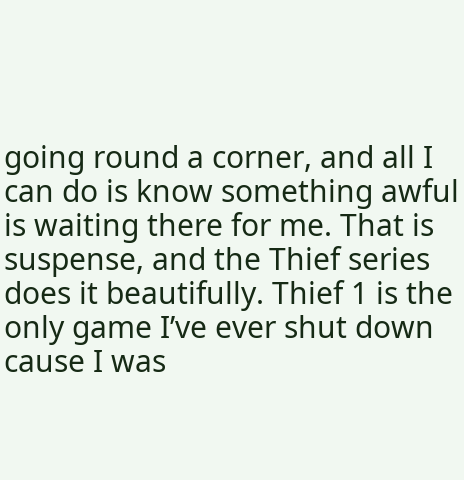going round a corner, and all I can do is know something awful is waiting there for me. That is suspense, and the Thief series does it beautifully. Thief 1 is the only game I’ve ever shut down cause I was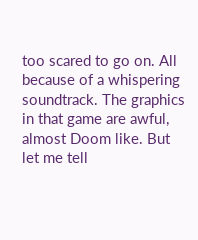too scared to go on. All because of a whispering soundtrack. The graphics in that game are awful, almost Doom like. But let me tell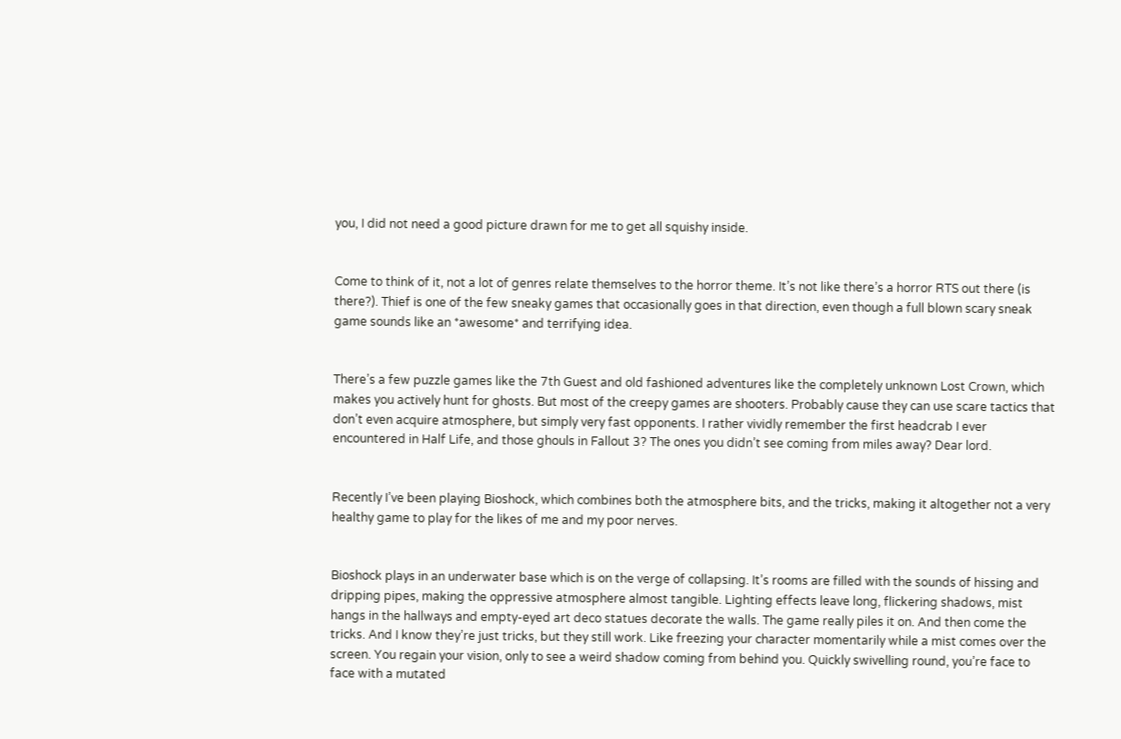you, I did not need a good picture drawn for me to get all squishy inside.


Come to think of it, not a lot of genres relate themselves to the horror theme. It’s not like there’s a horror RTS out there (is there?). Thief is one of the few sneaky games that occasionally goes in that direction, even though a full blown scary sneak game sounds like an *awesome* and terrifying idea.


There’s a few puzzle games like the 7th Guest and old fashioned adventures like the completely unknown Lost Crown, which makes you actively hunt for ghosts. But most of the creepy games are shooters. Probably cause they can use scare tactics that don’t even acquire atmosphere, but simply very fast opponents. I rather vividly remember the first headcrab I ever encountered in Half Life, and those ghouls in Fallout 3? The ones you didn’t see coming from miles away? Dear lord.


Recently I’ve been playing Bioshock, which combines both the atmosphere bits, and the tricks, making it altogether not a very healthy game to play for the likes of me and my poor nerves.


Bioshock plays in an underwater base which is on the verge of collapsing. It’s rooms are filled with the sounds of hissing and dripping pipes, making the oppressive atmosphere almost tangible. Lighting effects leave long, flickering shadows, mist hangs in the hallways and empty-eyed art deco statues decorate the walls. The game really piles it on. And then come the tricks. And I know they’re just tricks, but they still work. Like freezing your character momentarily while a mist comes over the screen. You regain your vision, only to see a weird shadow coming from behind you. Quickly swivelling round, you’re face to face with a mutated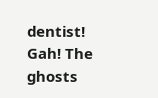dentist! Gah! The ghosts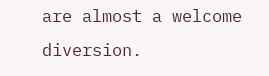are almost a welcome diversion.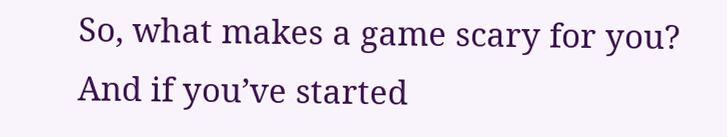So, what makes a game scary for you? And if you’ve started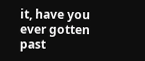it, have you ever gotten past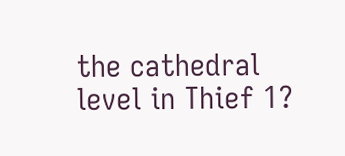the cathedral level in Thief 1?